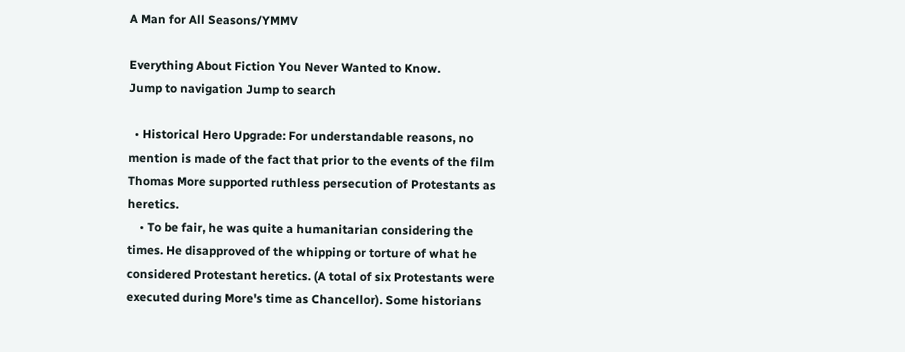A Man for All Seasons/YMMV

Everything About Fiction You Never Wanted to Know.
Jump to navigation Jump to search

  • Historical Hero Upgrade: For understandable reasons, no mention is made of the fact that prior to the events of the film Thomas More supported ruthless persecution of Protestants as heretics.
    • To be fair, he was quite a humanitarian considering the times. He disapproved of the whipping or torture of what he considered Protestant heretics. (A total of six Protestants were executed during More's time as Chancellor). Some historians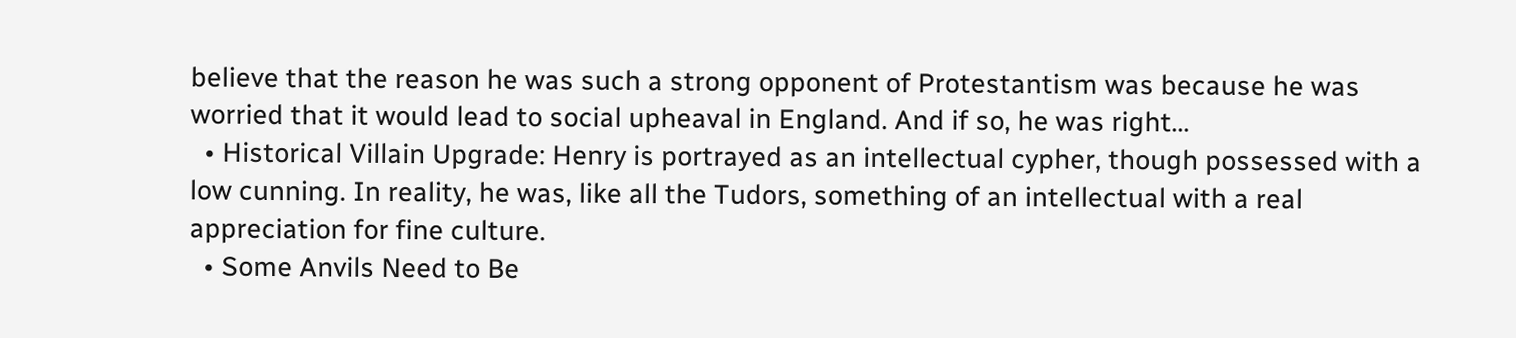believe that the reason he was such a strong opponent of Protestantism was because he was worried that it would lead to social upheaval in England. And if so, he was right...
  • Historical Villain Upgrade: Henry is portrayed as an intellectual cypher, though possessed with a low cunning. In reality, he was, like all the Tudors, something of an intellectual with a real appreciation for fine culture.
  • Some Anvils Need to Be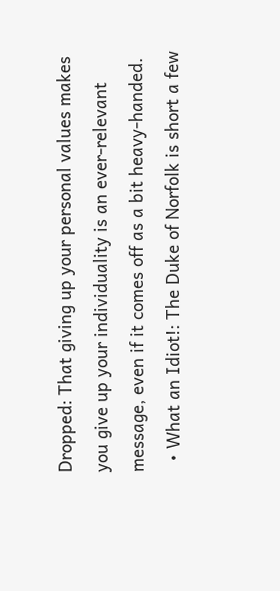Dropped: That giving up your personal values makes you give up your individuality is an ever-relevant message, even if it comes off as a bit heavy-handed.
  • What an Idiot!: The Duke of Norfolk is short a few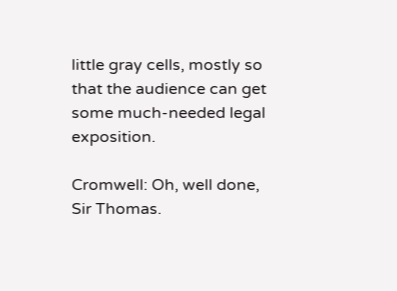little gray cells, mostly so that the audience can get some much-needed legal exposition.

Cromwell: Oh, well done, Sir Thomas.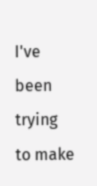I've been trying to make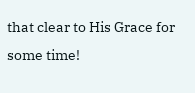that clear to His Grace for some time!